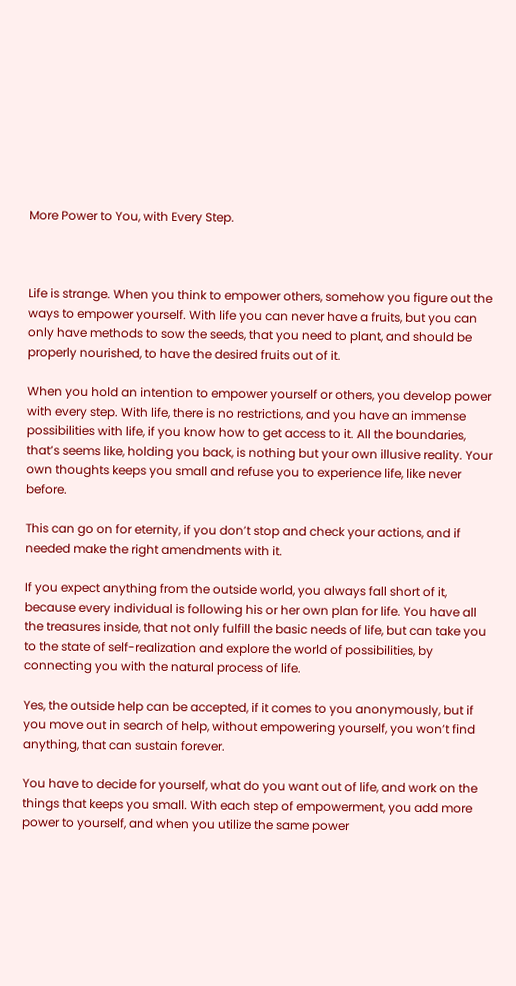More Power to You, with Every Step.



Life is strange. When you think to empower others, somehow you figure out the ways to empower yourself. With life you can never have a fruits, but you can only have methods to sow the seeds, that you need to plant, and should be properly nourished, to have the desired fruits out of it.

When you hold an intention to empower yourself or others, you develop power with every step. With life, there is no restrictions, and you have an immense possibilities with life, if you know how to get access to it. All the boundaries, that’s seems like, holding you back, is nothing but your own illusive reality. Your own thoughts keeps you small and refuse you to experience life, like never before.

This can go on for eternity, if you don’t stop and check your actions, and if needed make the right amendments with it.

If you expect anything from the outside world, you always fall short of it, because every individual is following his or her own plan for life. You have all the treasures inside, that not only fulfill the basic needs of life, but can take you to the state of self-realization and explore the world of possibilities, by connecting you with the natural process of life.

Yes, the outside help can be accepted, if it comes to you anonymously, but if you move out in search of help, without empowering yourself, you won’t find anything, that can sustain forever.

You have to decide for yourself, what do you want out of life, and work on the things that keeps you small. With each step of empowerment, you add more power to yourself, and when you utilize the same power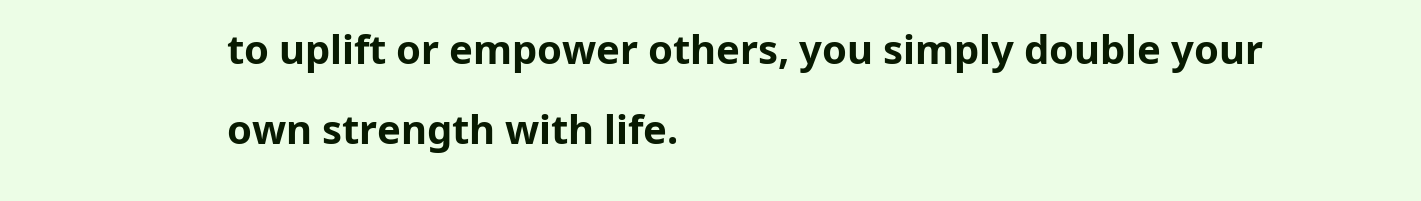to uplift or empower others, you simply double your own strength with life.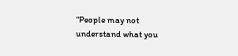“People may not understand what you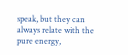speak, but they can always relate with the pure energy,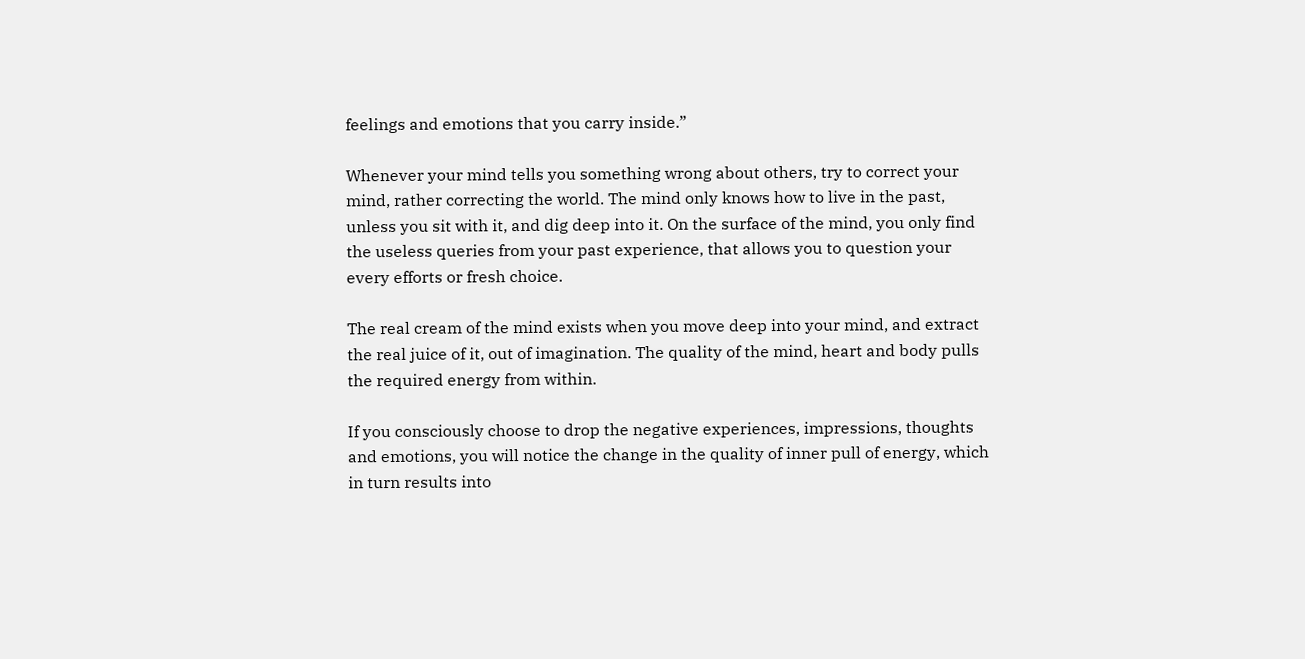feelings and emotions that you carry inside.”

Whenever your mind tells you something wrong about others, try to correct your mind, rather correcting the world. The mind only knows how to live in the past, unless you sit with it, and dig deep into it. On the surface of the mind, you only find the useless queries from your past experience, that allows you to question your every efforts or fresh choice.

The real cream of the mind exists when you move deep into your mind, and extract the real juice of it, out of imagination. The quality of the mind, heart and body pulls the required energy from within.

If you consciously choose to drop the negative experiences, impressions, thoughts and emotions, you will notice the change in the quality of inner pull of energy, which in turn results into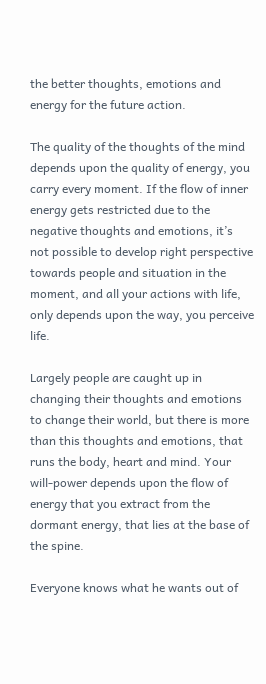the better thoughts, emotions and energy for the future action.

The quality of the thoughts of the mind depends upon the quality of energy, you carry every moment. If the flow of inner energy gets restricted due to the negative thoughts and emotions, it’s not possible to develop right perspective towards people and situation in the moment, and all your actions with life, only depends upon the way, you perceive life.

Largely people are caught up in changing their thoughts and emotions to change their world, but there is more than this thoughts and emotions, that runs the body, heart and mind. Your will-power depends upon the flow of energy that you extract from the dormant energy, that lies at the base of the spine.

Everyone knows what he wants out of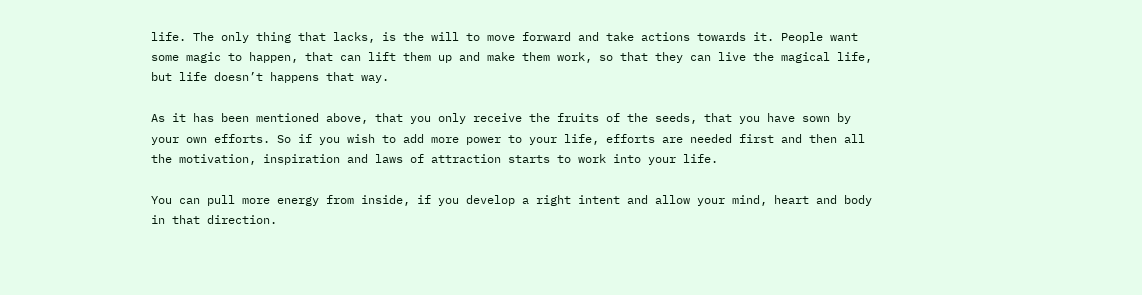life. The only thing that lacks, is the will to move forward and take actions towards it. People want some magic to happen, that can lift them up and make them work, so that they can live the magical life, but life doesn’t happens that way.

As it has been mentioned above, that you only receive the fruits of the seeds, that you have sown by your own efforts. So if you wish to add more power to your life, efforts are needed first and then all the motivation, inspiration and laws of attraction starts to work into your life.

You can pull more energy from inside, if you develop a right intent and allow your mind, heart and body in that direction.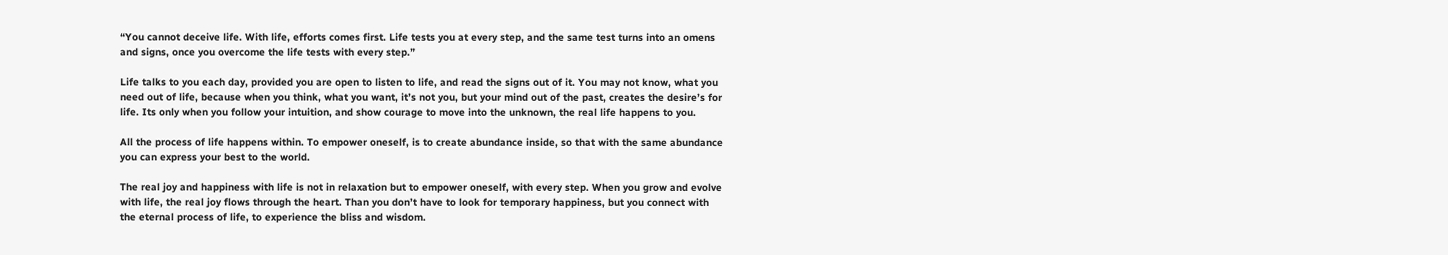“You cannot deceive life. With life, efforts comes first. Life tests you at every step, and the same test turns into an omens and signs, once you overcome the life tests with every step.”

Life talks to you each day, provided you are open to listen to life, and read the signs out of it. You may not know, what you need out of life, because when you think, what you want, it’s not you, but your mind out of the past, creates the desire’s for life. Its only when you follow your intuition, and show courage to move into the unknown, the real life happens to you.

All the process of life happens within. To empower oneself, is to create abundance inside, so that with the same abundance you can express your best to the world.

The real joy and happiness with life is not in relaxation but to empower oneself, with every step. When you grow and evolve with life, the real joy flows through the heart. Than you don’t have to look for temporary happiness, but you connect with the eternal process of life, to experience the bliss and wisdom.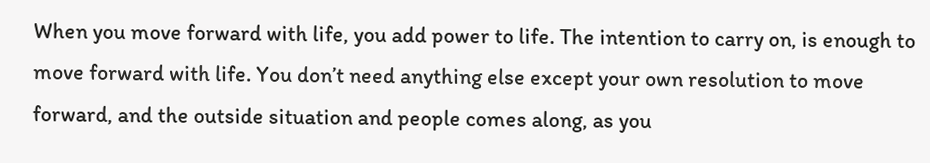When you move forward with life, you add power to life. The intention to carry on, is enough to move forward with life. You don’t need anything else except your own resolution to move forward, and the outside situation and people comes along, as you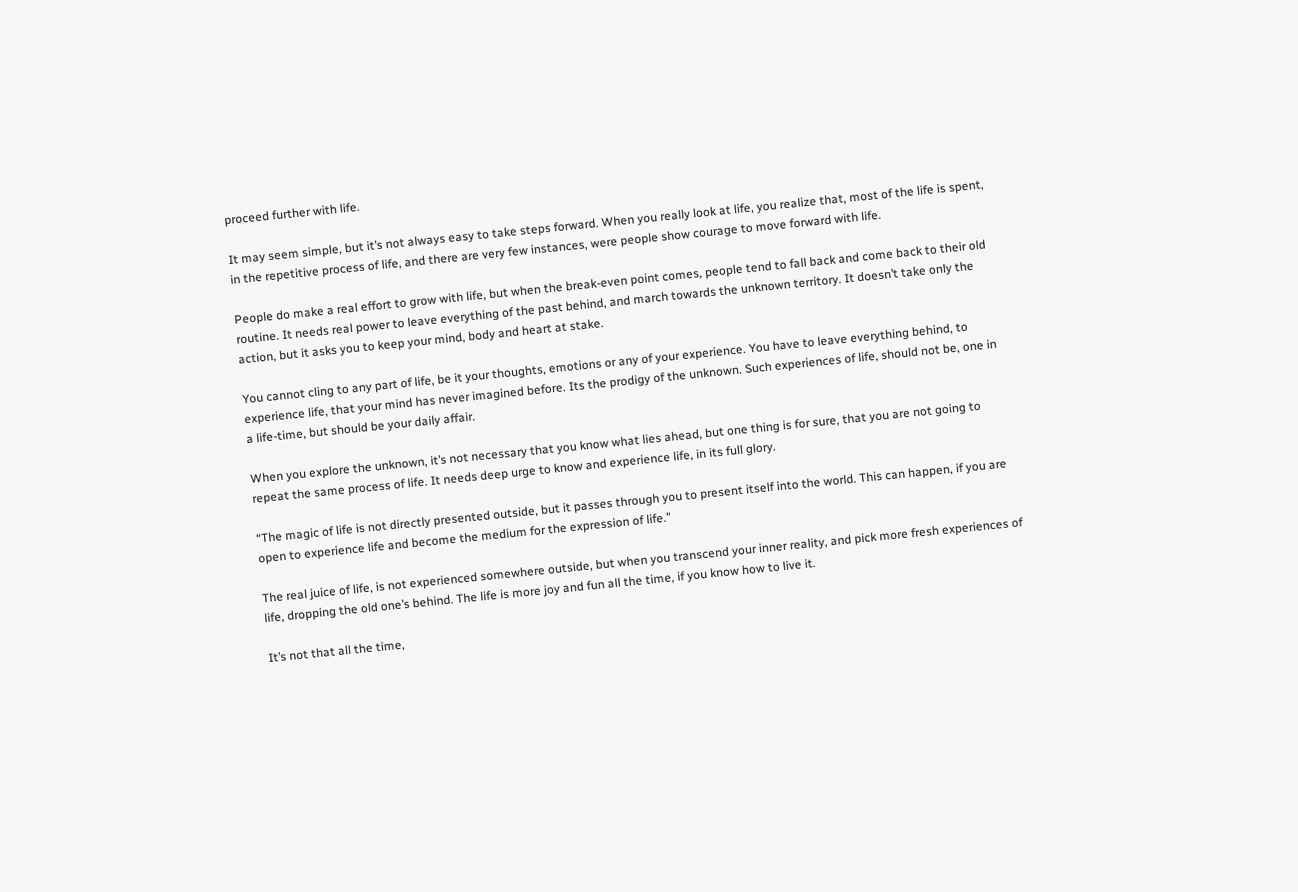proceed further with life.

It may seem simple, but it’s not always easy to take steps forward. When you really look at life, you realize that, most of the life is spent, in the repetitive process of life, and there are very few instances, were people show courage to move forward with life.

People do make a real effort to grow with life, but when the break-even point comes, people tend to fall back and come back to their old routine. It needs real power to leave everything of the past behind, and march towards the unknown territory. It doesn’t take only the action, but it asks you to keep your mind, body and heart at stake.

You cannot cling to any part of life, be it your thoughts, emotions or any of your experience. You have to leave everything behind, to experience life, that your mind has never imagined before. Its the prodigy of the unknown. Such experiences of life, should not be, one in a life-time, but should be your daily affair.

When you explore the unknown, it’s not necessary that you know what lies ahead, but one thing is for sure, that you are not going to repeat the same process of life. It needs deep urge to know and experience life, in its full glory.

“The magic of life is not directly presented outside, but it passes through you to present itself into the world. This can happen, if you are open to experience life and become the medium for the expression of life.”

The real juice of life, is not experienced somewhere outside, but when you transcend your inner reality, and pick more fresh experiences of life, dropping the old one’s behind. The life is more joy and fun all the time, if you know how to live it.

It’s not that all the time,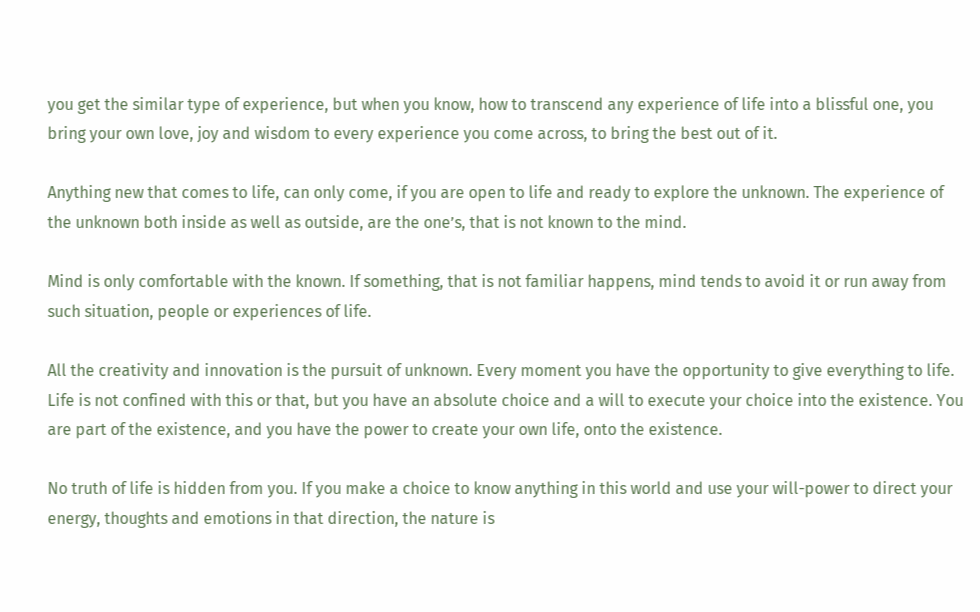you get the similar type of experience, but when you know, how to transcend any experience of life into a blissful one, you bring your own love, joy and wisdom to every experience you come across, to bring the best out of it.

Anything new that comes to life, can only come, if you are open to life and ready to explore the unknown. The experience of the unknown both inside as well as outside, are the one’s, that is not known to the mind.

Mind is only comfortable with the known. If something, that is not familiar happens, mind tends to avoid it or run away from such situation, people or experiences of life.

All the creativity and innovation is the pursuit of unknown. Every moment you have the opportunity to give everything to life. Life is not confined with this or that, but you have an absolute choice and a will to execute your choice into the existence. You are part of the existence, and you have the power to create your own life, onto the existence.

No truth of life is hidden from you. If you make a choice to know anything in this world and use your will-power to direct your energy, thoughts and emotions in that direction, the nature is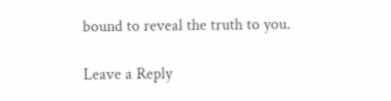bound to reveal the truth to you.

Leave a Reply